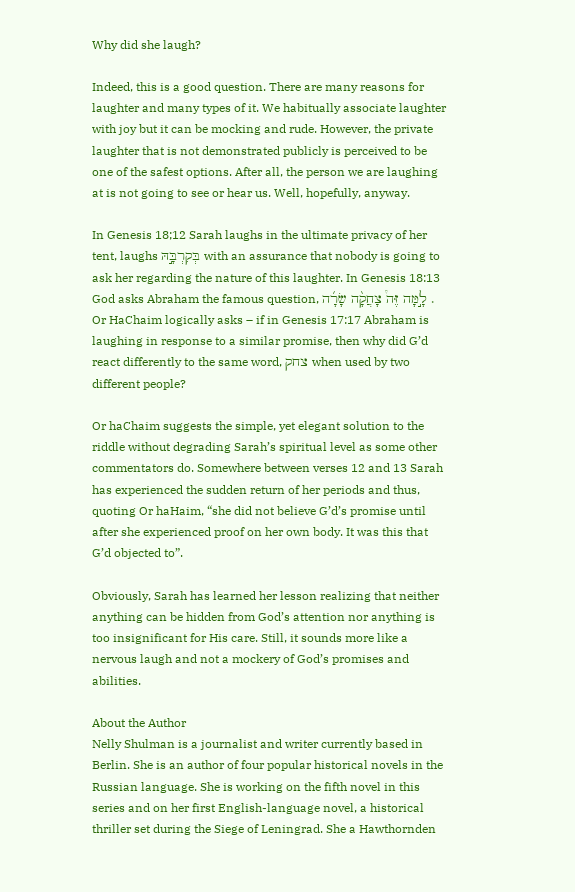Why did she laugh?

Indeed, this is a good question. There are many reasons for laughter and many types of it. We habitually associate laughter with joy but it can be mocking and rude. However, the private laughter that is not demonstrated publicly is perceived to be one of the safest options. After all, the person we are laughing at is not going to see or hear us. Well, hopefully, anyway.

In Genesis 18;12 Sarah laughs in the ultimate privacy of her tent, laughs בְּקִרְבָּ֣הּ with an assurance that nobody is going to ask her regarding the nature of this laughter. In Genesis 18:13 God asks Abraham the famous question, לָ֣מָּה זֶּה֩ צָחֲקָ֨ה שָׂרָ֜ה . Or HaChaim logically asks – if in Genesis 17:17 Abraham is laughing in response to a similar promise, then why did G’d react differently to the same word, צחק when used by two different people?

Or haChaim suggests the simple, yet elegant solution to the riddle without degrading Sarah’s spiritual level as some other commentators do. Somewhere between verses 12 and 13 Sarah has experienced the sudden return of her periods and thus, quoting Or haHaim, “she did not believe G’d’s promise until after she experienced proof on her own body. It was this that G’d objected to”.

Obviously, Sarah has learned her lesson realizing that neither anything can be hidden from God’s attention nor anything is too insignificant for His care. Still, it sounds more like a nervous laugh and not a mockery of God’s promises and abilities.

About the Author
Nelly Shulman is a journalist and writer currently based in Berlin. She is an author of four popular historical novels in the Russian language. She is working on the fifth novel in this series and on her first English-language novel, a historical thriller set during the Siege of Leningrad. She a Hawthornden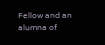Fellow and an alumna of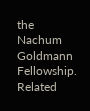the Nachum Goldmann Fellowship.
Related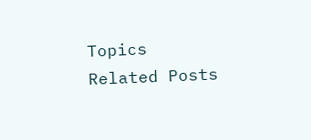Topics
Related Posts